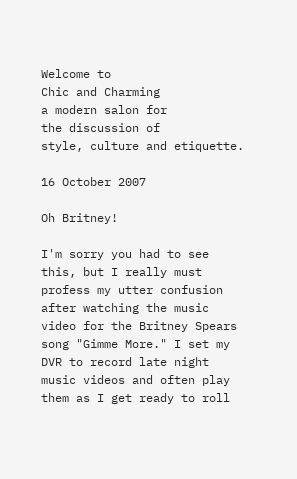Welcome to
Chic and Charming
a modern salon for
the discussion of
style, culture and etiquette.

16 October 2007

Oh Britney!

I'm sorry you had to see this, but I really must profess my utter confusion after watching the music video for the Britney Spears song "Gimme More." I set my DVR to record late night music videos and often play them as I get ready to roll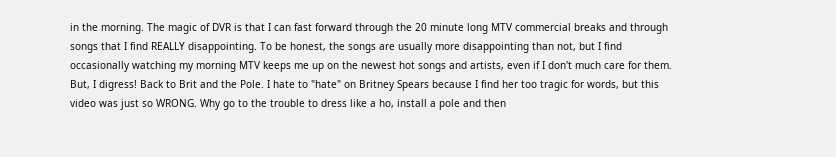in the morning. The magic of DVR is that I can fast forward through the 20 minute long MTV commercial breaks and through songs that I find REALLY disappointing. To be honest, the songs are usually more disappointing than not, but I find occasionally watching my morning MTV keeps me up on the newest hot songs and artists, even if I don't much care for them. But, I digress! Back to Brit and the Pole. I hate to "hate" on Britney Spears because I find her too tragic for words, but this video was just so WRONG. Why go to the trouble to dress like a ho, install a pole and then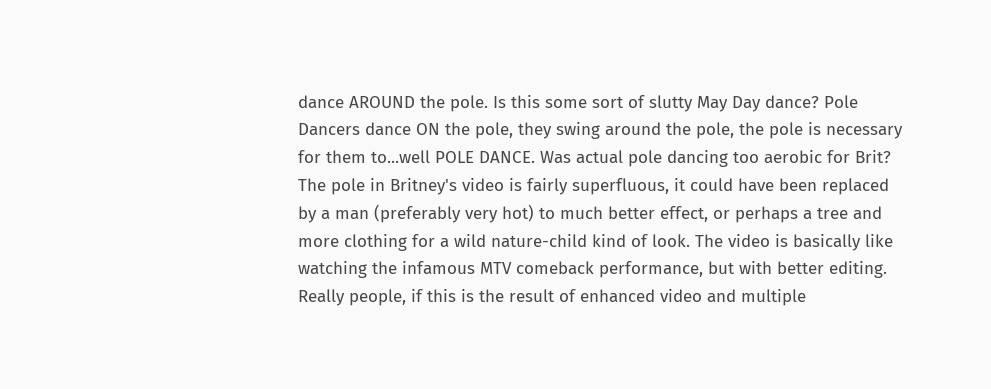dance AROUND the pole. Is this some sort of slutty May Day dance? Pole Dancers dance ON the pole, they swing around the pole, the pole is necessary for them to...well POLE DANCE. Was actual pole dancing too aerobic for Brit? The pole in Britney's video is fairly superfluous, it could have been replaced by a man (preferably very hot) to much better effect, or perhaps a tree and more clothing for a wild nature-child kind of look. The video is basically like watching the infamous MTV comeback performance, but with better editing. Really people, if this is the result of enhanced video and multiple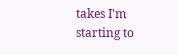takes I'm starting to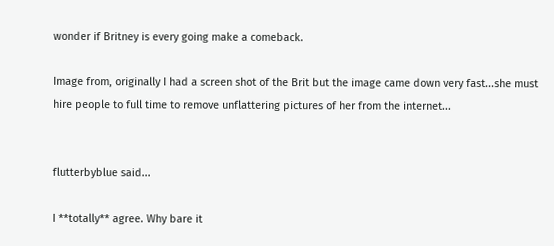wonder if Britney is every going make a comeback.

Image from, originally I had a screen shot of the Brit but the image came down very fast...she must hire people to full time to remove unflattering pictures of her from the internet...


flutterbyblue said...

I **totally** agree. Why bare it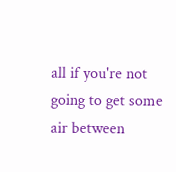all if you're not going to get some air between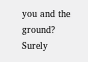you and the ground? Surely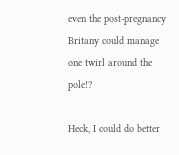even the post-pregnancy Britany could manage one twirl around the pole!?

Heck, I could do better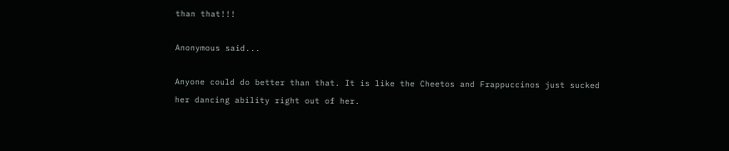than that!!!

Anonymous said...

Anyone could do better than that. It is like the Cheetos and Frappuccinos just sucked her dancing ability right out of her.